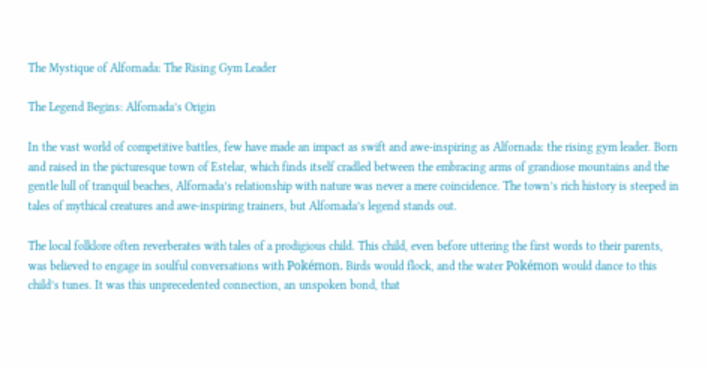The Mystique of Alfornada: The Rising Gym Leader

The Legend Begins: Alfornada’s Origin

In the vast world of competitive battles, few have made an impact as swift and awe-inspiring as Alfornada: the rising gym leader. Born and raised in the picturesque town of Estelar, which finds itself cradled between the embracing arms of grandiose mountains and the gentle lull of tranquil beaches, Alfornada’s relationship with nature was never a mere coincidence. The town’s rich history is steeped in tales of mythical creatures and awe-inspiring trainers, but Alfornada’s legend stands out.

The local folklore often reverberates with tales of a prodigious child. This child, even before uttering the first words to their parents, was believed to engage in soulful conversations with Pokémon. Birds would flock, and the water Pokémon would dance to this child’s tunes. It was this unprecedented connection, an unspoken bond, that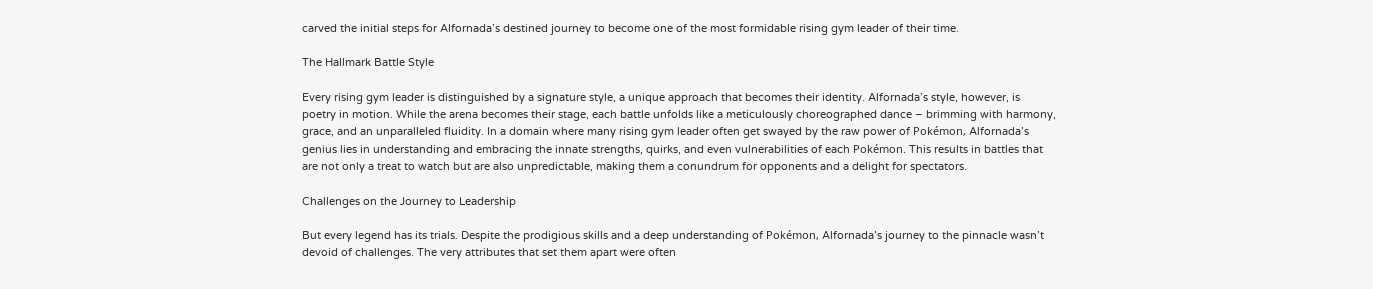carved the initial steps for Alfornada’s destined journey to become one of the most formidable rising gym leader of their time.

The Hallmark Battle Style

Every rising gym leader is distinguished by a signature style, a unique approach that becomes their identity. Alfornada’s style, however, is poetry in motion. While the arena becomes their stage, each battle unfolds like a meticulously choreographed dance – brimming with harmony, grace, and an unparalleled fluidity. In a domain where many rising gym leader often get swayed by the raw power of Pokémon, Alfornada’s genius lies in understanding and embracing the innate strengths, quirks, and even vulnerabilities of each Pokémon. This results in battles that are not only a treat to watch but are also unpredictable, making them a conundrum for opponents and a delight for spectators.

Challenges on the Journey to Leadership

But every legend has its trials. Despite the prodigious skills and a deep understanding of Pokémon, Alfornada’s journey to the pinnacle wasn’t devoid of challenges. The very attributes that set them apart were often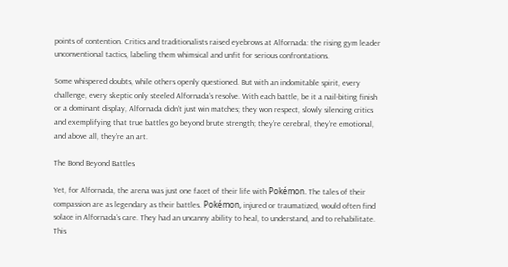points of contention. Critics and traditionalists raised eyebrows at Alfornada: the rising gym leader unconventional tactics, labeling them whimsical and unfit for serious confrontations.

Some whispered doubts, while others openly questioned. But with an indomitable spirit, every challenge, every skeptic only steeled Alfornada’s resolve. With each battle, be it a nail-biting finish or a dominant display, Alfornada didn’t just win matches; they won respect, slowly silencing critics and exemplifying that true battles go beyond brute strength; they’re cerebral, they’re emotional, and above all, they’re an art.

The Bond Beyond Battles

Yet, for Alfornada, the arena was just one facet of their life with Pokémon. The tales of their compassion are as legendary as their battles. Pokémon, injured or traumatized, would often find solace in Alfornada’s care. They had an uncanny ability to heal, to understand, and to rehabilitate. This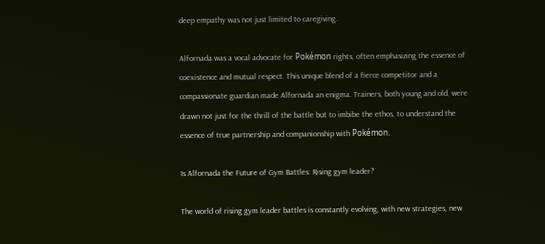deep empathy was not just limited to caregiving.

Alfornada was a vocal advocate for Pokémon rights, often emphasizing the essence of coexistence and mutual respect. This unique blend of a fierce competitor and a compassionate guardian made Alfornada an enigma. Trainers, both young and old, were drawn not just for the thrill of the battle but to imbibe the ethos, to understand the essence of true partnership and companionship with Pokémon.

Is Alfornada the Future of Gym Battles: Rising gym leader?

The world of rising gym leader battles is constantly evolving, with new strategies, new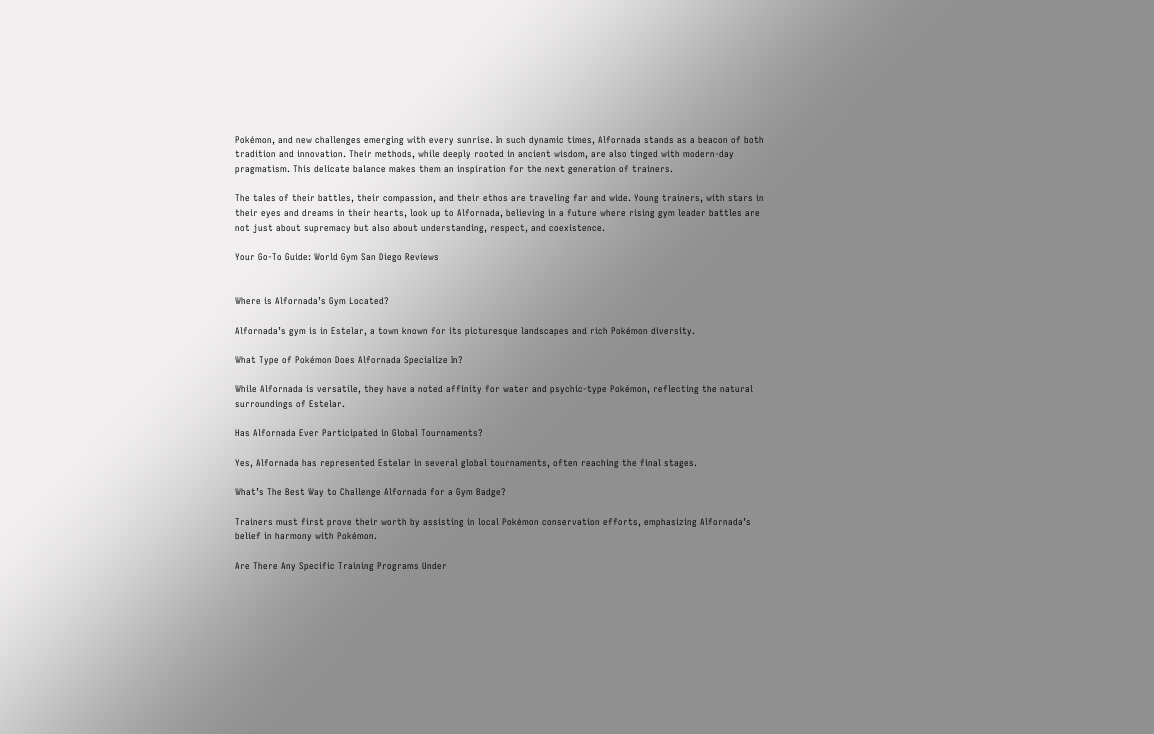Pokémon, and new challenges emerging with every sunrise. In such dynamic times, Alfornada stands as a beacon of both tradition and innovation. Their methods, while deeply rooted in ancient wisdom, are also tinged with modern-day pragmatism. This delicate balance makes them an inspiration for the next generation of trainers.

The tales of their battles, their compassion, and their ethos are traveling far and wide. Young trainers, with stars in their eyes and dreams in their hearts, look up to Alfornada, believing in a future where rising gym leader battles are not just about supremacy but also about understanding, respect, and coexistence.

Your Go-To Guide: World Gym San Diego Reviews


Where is Alfornada’s Gym Located?

Alfornada’s gym is in Estelar, a town known for its picturesque landscapes and rich Pokémon diversity.

What Type of Pokémon Does Alfornada Specialize In?

While Alfornada is versatile, they have a noted affinity for water and psychic-type Pokémon, reflecting the natural surroundings of Estelar.

Has Alfornada Ever Participated in Global Tournaments?

Yes, Alfornada has represented Estelar in several global tournaments, often reaching the final stages.

What’s The Best Way to Challenge Alfornada for a Gym Badge?

Trainers must first prove their worth by assisting in local Pokémon conservation efforts, emphasizing Alfornada’s belief in harmony with Pokémon.

Are There Any Specific Training Programs Under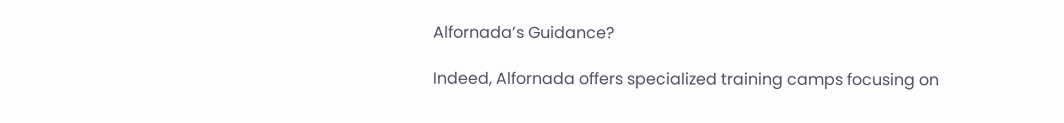Alfornada’s Guidance?

Indeed, Alfornada offers specialized training camps focusing on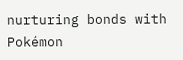nurturing bonds with Pokémon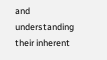and understanding their inherent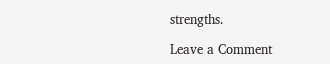strengths.

Leave a Comment